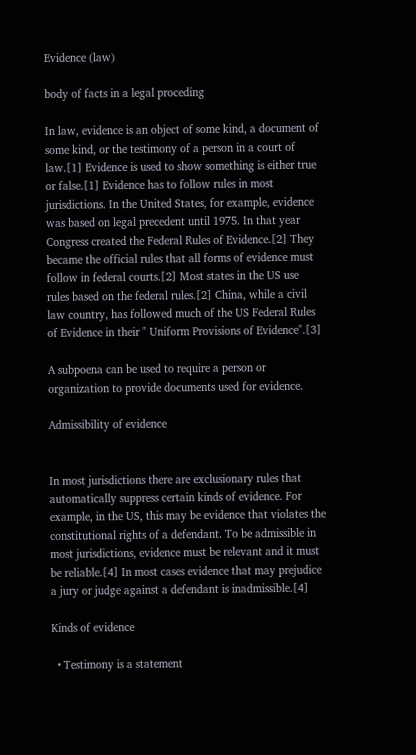Evidence (law)

body of facts in a legal proceding

In law, evidence is an object of some kind, a document of some kind, or the testimony of a person in a court of law.[1] Evidence is used to show something is either true or false.[1] Evidence has to follow rules in most jurisdictions. In the United States, for example, evidence was based on legal precedent until 1975. In that year Congress created the Federal Rules of Evidence.[2] They became the official rules that all forms of evidence must follow in federal courts.[2] Most states in the US use rules based on the federal rules.[2] China, while a civil law country, has followed much of the US Federal Rules of Evidence in their " Uniform Provisions of Evidence".[3]

A subpoena can be used to require a person or organization to provide documents used for evidence.

Admissibility of evidence


In most jurisdictions there are exclusionary rules that automatically suppress certain kinds of evidence. For example, in the US, this may be evidence that violates the constitutional rights of a defendant. To be admissible in most jurisdictions, evidence must be relevant and it must be reliable.[4] In most cases evidence that may prejudice a jury or judge against a defendant is inadmissible.[4]

Kinds of evidence

  • Testimony is a statement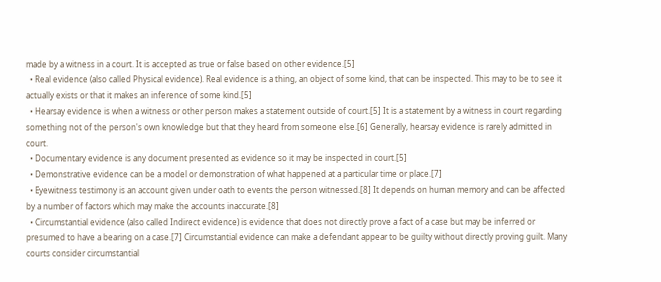made by a witness in a court. It is accepted as true or false based on other evidence.[5]
  • Real evidence (also called Physical evidence). Real evidence is a thing, an object of some kind, that can be inspected. This may to be to see it actually exists or that it makes an inference of some kind.[5]
  • Hearsay evidence is when a witness or other person makes a statement outside of court.[5] It is a statement by a witness in court regarding something not of the person's own knowledge but that they heard from someone else.[6] Generally, hearsay evidence is rarely admitted in court.
  • Documentary evidence is any document presented as evidence so it may be inspected in court.[5]
  • Demonstrative evidence can be a model or demonstration of what happened at a particular time or place.[7]
  • Eyewitness testimony is an account given under oath to events the person witnessed.[8] It depends on human memory and can be affected by a number of factors which may make the accounts inaccurate.[8]
  • Circumstantial evidence (also called Indirect evidence) is evidence that does not directly prove a fact of a case but may be inferred or presumed to have a bearing on a case.[7] Circumstantial evidence can make a defendant appear to be guilty without directly proving guilt. Many courts consider circumstantial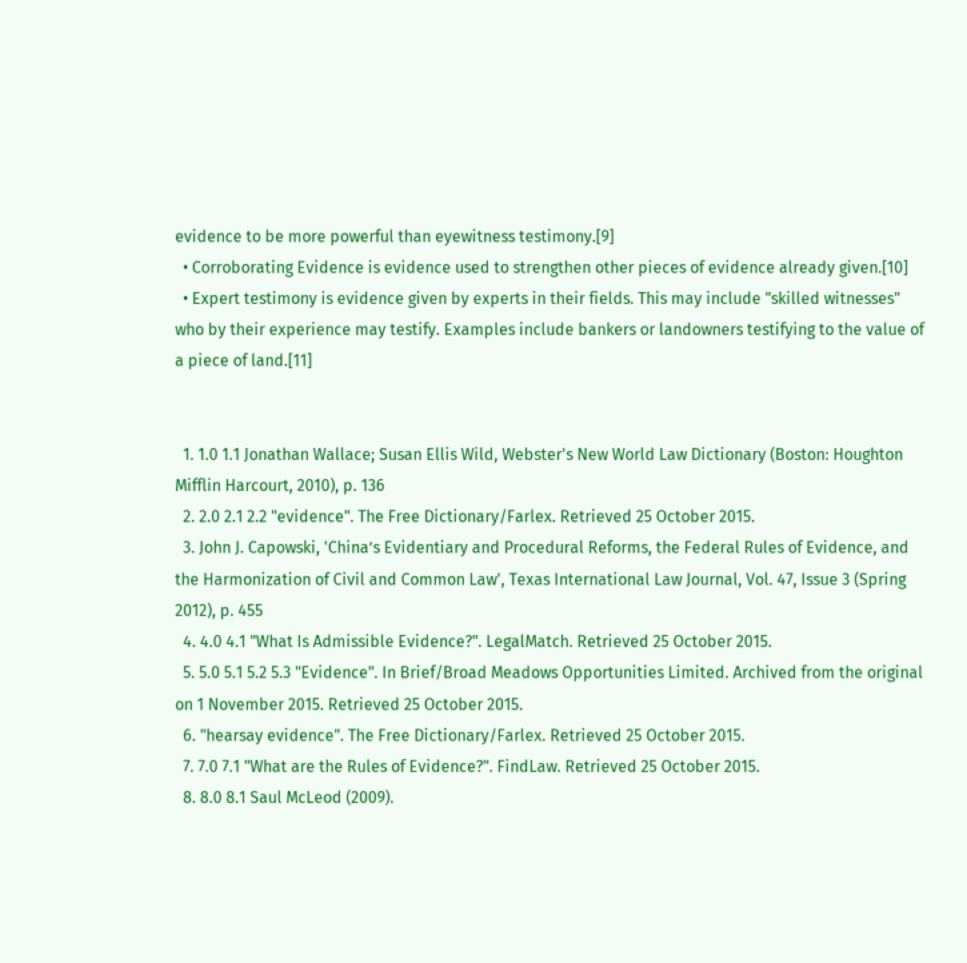evidence to be more powerful than eyewitness testimony.[9]
  • Corroborating Evidence is evidence used to strengthen other pieces of evidence already given.[10]
  • Expert testimony is evidence given by experts in their fields. This may include "skilled witnesses" who by their experience may testify. Examples include bankers or landowners testifying to the value of a piece of land.[11]


  1. 1.0 1.1 Jonathan Wallace; Susan Ellis Wild, Webster's New World Law Dictionary (Boston: Houghton Mifflin Harcourt, 2010), p. 136
  2. 2.0 2.1 2.2 "evidence". The Free Dictionary/Farlex. Retrieved 25 October 2015.
  3. John J. Capowski, 'China’s Evidentiary and Procedural Reforms, the Federal Rules of Evidence, and the Harmonization of Civil and Common Law', Texas International Law Journal, Vol. 47, Issue 3 (Spring 2012), p. 455
  4. 4.0 4.1 "What Is Admissible Evidence?". LegalMatch. Retrieved 25 October 2015.
  5. 5.0 5.1 5.2 5.3 "Evidence". In Brief/Broad Meadows Opportunities Limited. Archived from the original on 1 November 2015. Retrieved 25 October 2015.
  6. "hearsay evidence". The Free Dictionary/Farlex. Retrieved 25 October 2015.
  7. 7.0 7.1 "What are the Rules of Evidence?". FindLaw. Retrieved 25 October 2015.
  8. 8.0 8.1 Saul McLeod (2009).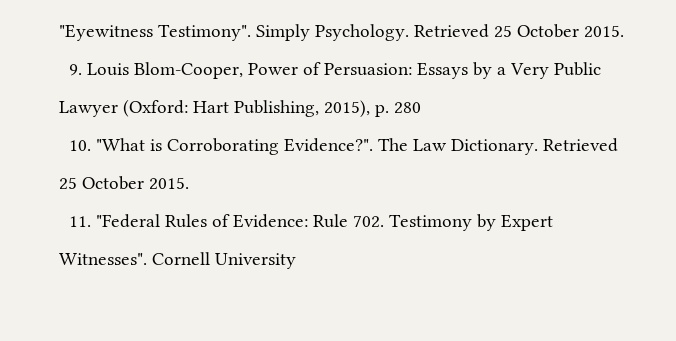"Eyewitness Testimony". Simply Psychology. Retrieved 25 October 2015.
  9. Louis Blom-Cooper, Power of Persuasion: Essays by a Very Public Lawyer (Oxford: Hart Publishing, 2015), p. 280
  10. "What is Corroborating Evidence?". The Law Dictionary. Retrieved 25 October 2015.
  11. "Federal Rules of Evidence: Rule 702. Testimony by Expert Witnesses". Cornell University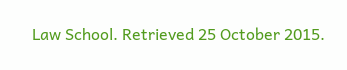Law School. Retrieved 25 October 2015.